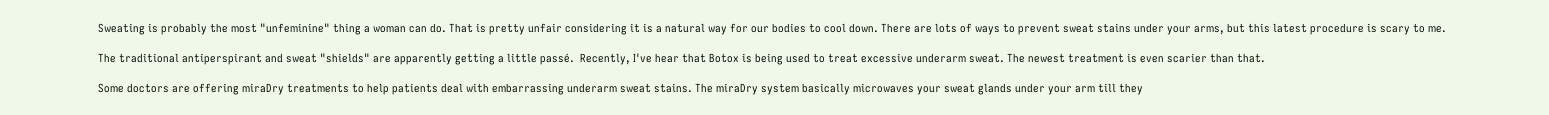Sweating is probably the most "unfeminine" thing a woman can do. That is pretty unfair considering it is a natural way for our bodies to cool down. There are lots of ways to prevent sweat stains under your arms, but this latest procedure is scary to me.

The traditional antiperspirant and sweat "shields" are apparently getting a little passé.  Recently, I've hear that Botox is being used to treat excessive underarm sweat. The newest treatment is even scarier than that.

Some doctors are offering miraDry treatments to help patients deal with embarrassing underarm sweat stains. The miraDry system basically microwaves your sweat glands under your arm till they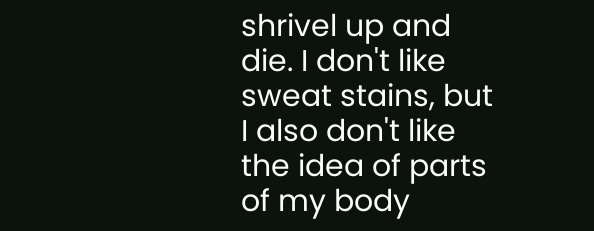shrivel up and die. I don't like sweat stains, but I also don't like the idea of parts of my body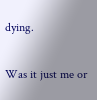dying.

Was it just me or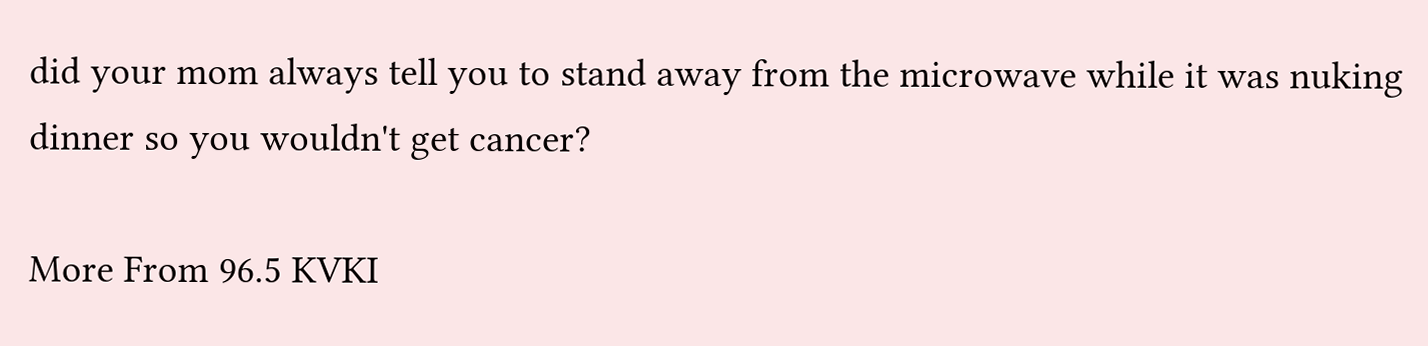did your mom always tell you to stand away from the microwave while it was nuking dinner so you wouldn't get cancer?

More From 96.5 KVKI